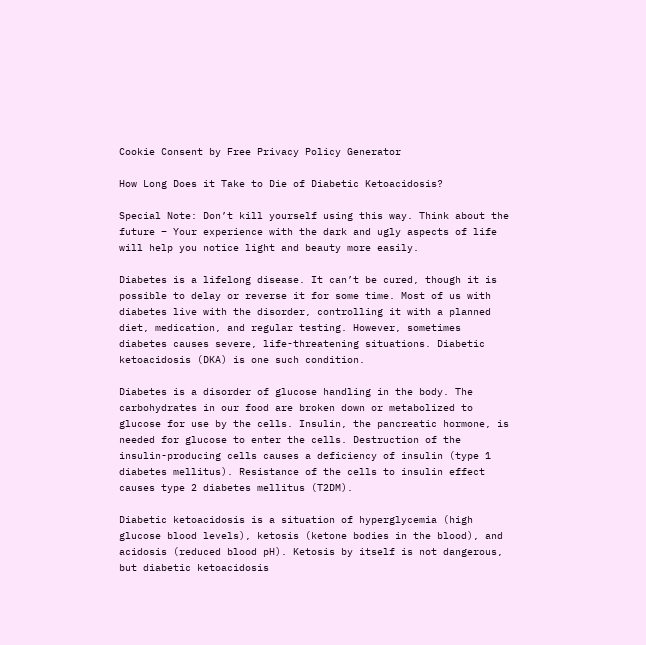Cookie Consent by Free Privacy Policy Generator

How Long Does it Take to Die of Diabetic Ketoacidosis?

Special Note: Don’t kill yourself using this way. Think about the future – Your experience with the dark and ugly aspects of life will help you notice light and beauty more easily.

Diabetes is a lifelong disease. It can’t be cured, though it is possible to delay or reverse it for some time. Most of us with diabetes live with the disorder, controlling it with a planned diet, medication, and regular testing. However, sometimes diabetes causes severe, life-threatening situations. Diabetic ketoacidosis (DKA) is one such condition.

Diabetes is a disorder of glucose handling in the body. The carbohydrates in our food are broken down or metabolized to glucose for use by the cells. Insulin, the pancreatic hormone, is needed for glucose to enter the cells. Destruction of the insulin-producing cells causes a deficiency of insulin (type 1 diabetes mellitus). Resistance of the cells to insulin effect causes type 2 diabetes mellitus (T2DM).

Diabetic ketoacidosis is a situation of hyperglycemia (high glucose blood levels), ketosis (ketone bodies in the blood), and acidosis (reduced blood pH). Ketosis by itself is not dangerous, but diabetic ketoacidosis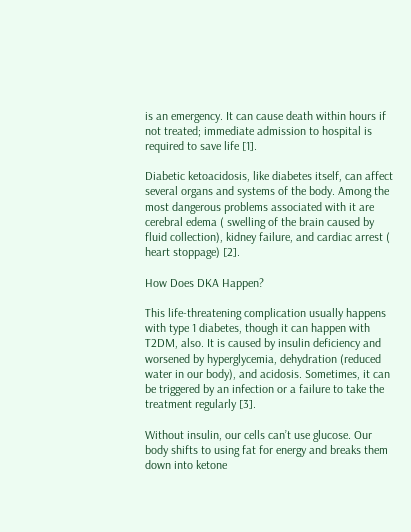is an emergency. It can cause death within hours if not treated; immediate admission to hospital is required to save life [1].

Diabetic ketoacidosis, like diabetes itself, can affect several organs and systems of the body. Among the most dangerous problems associated with it are cerebral edema ( swelling of the brain caused by fluid collection), kidney failure, and cardiac arrest ( heart stoppage) [2].

How Does DKA Happen?

This life-threatening complication usually happens with type 1 diabetes, though it can happen with T2DM, also. It is caused by insulin deficiency and worsened by hyperglycemia, dehydration (reduced water in our body), and acidosis. Sometimes, it can be triggered by an infection or a failure to take the treatment regularly [3].

Without insulin, our cells can’t use glucose. Our body shifts to using fat for energy and breaks them down into ketone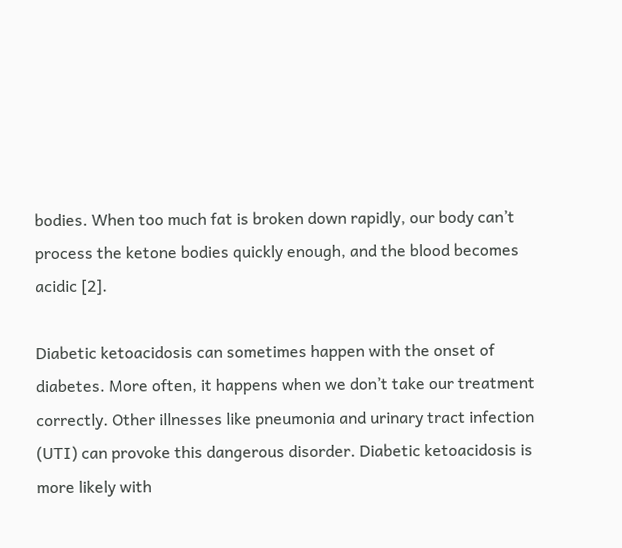bodies. When too much fat is broken down rapidly, our body can’t process the ketone bodies quickly enough, and the blood becomes acidic [2].

Diabetic ketoacidosis can sometimes happen with the onset of diabetes. More often, it happens when we don’t take our treatment correctly. Other illnesses like pneumonia and urinary tract infection (UTI) can provoke this dangerous disorder. Diabetic ketoacidosis is more likely with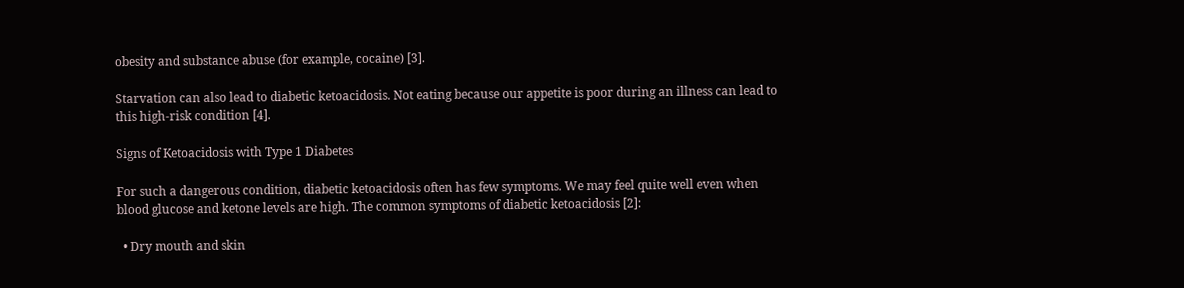obesity and substance abuse (for example, cocaine) [3].

Starvation can also lead to diabetic ketoacidosis. Not eating because our appetite is poor during an illness can lead to this high-risk condition [4].

Signs of Ketoacidosis with Type 1 Diabetes

For such a dangerous condition, diabetic ketoacidosis often has few symptoms. We may feel quite well even when blood glucose and ketone levels are high. The common symptoms of diabetic ketoacidosis [2]:

  • Dry mouth and skin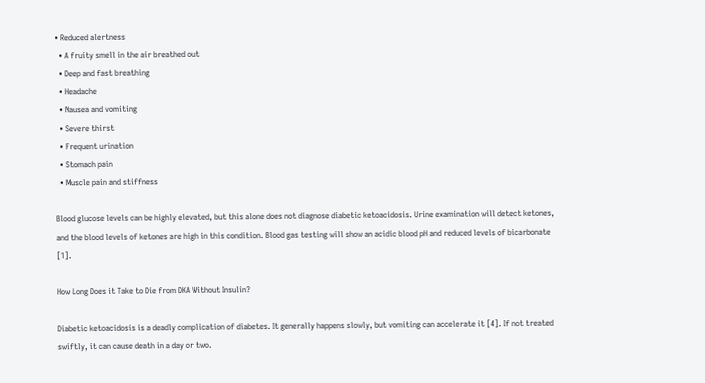• Reduced alertness
  • A fruity smell in the air breathed out
  • Deep and fast breathing
  • Headache
  • Nausea and vomiting
  • Severe thirst
  • Frequent urination
  • Stomach pain
  • Muscle pain and stiffness

Blood glucose levels can be highly elevated, but this alone does not diagnose diabetic ketoacidosis. Urine examination will detect ketones, and the blood levels of ketones are high in this condition. Blood gas testing will show an acidic blood pH and reduced levels of bicarbonate [1].

How Long Does it Take to Die from DKA Without Insulin?

Diabetic ketoacidosis is a deadly complication of diabetes. It generally happens slowly, but vomiting can accelerate it [4]. If not treated swiftly, it can cause death in a day or two.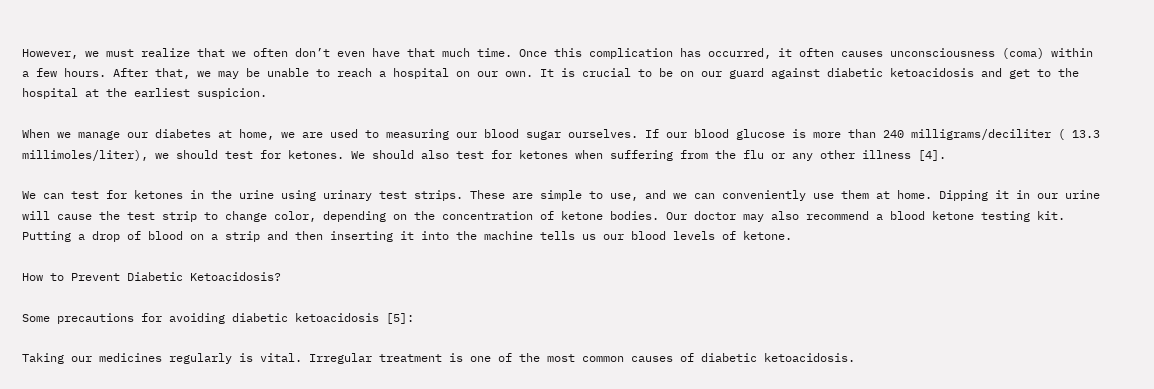However, we must realize that we often don’t even have that much time. Once this complication has occurred, it often causes unconsciousness (coma) within a few hours. After that, we may be unable to reach a hospital on our own. It is crucial to be on our guard against diabetic ketoacidosis and get to the hospital at the earliest suspicion.

When we manage our diabetes at home, we are used to measuring our blood sugar ourselves. If our blood glucose is more than 240 milligrams/deciliter ( 13.3 millimoles/liter), we should test for ketones. We should also test for ketones when suffering from the flu or any other illness [4].

We can test for ketones in the urine using urinary test strips. These are simple to use, and we can conveniently use them at home. Dipping it in our urine will cause the test strip to change color, depending on the concentration of ketone bodies. Our doctor may also recommend a blood ketone testing kit. Putting a drop of blood on a strip and then inserting it into the machine tells us our blood levels of ketone.

How to Prevent Diabetic Ketoacidosis?

Some precautions for avoiding diabetic ketoacidosis [5]:

Taking our medicines regularly is vital. Irregular treatment is one of the most common causes of diabetic ketoacidosis.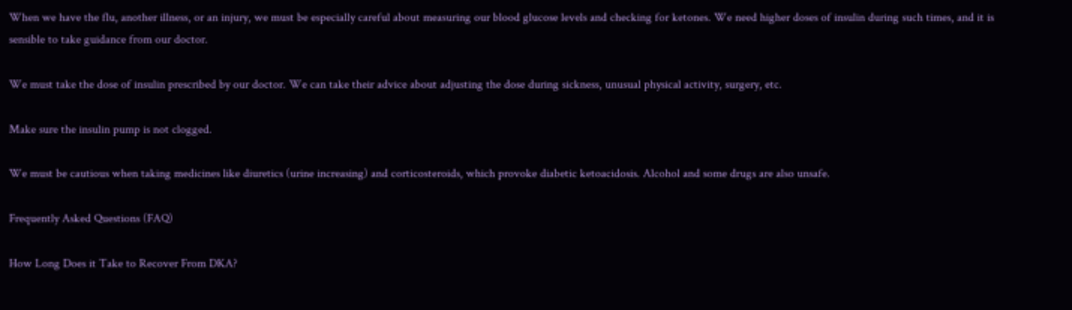When we have the flu, another illness, or an injury, we must be especially careful about measuring our blood glucose levels and checking for ketones. We need higher doses of insulin during such times, and it is sensible to take guidance from our doctor.

We must take the dose of insulin prescribed by our doctor. We can take their advice about adjusting the dose during sickness, unusual physical activity, surgery, etc.

Make sure the insulin pump is not clogged.

We must be cautious when taking medicines like diuretics (urine increasing) and corticosteroids, which provoke diabetic ketoacidosis. Alcohol and some drugs are also unsafe.

Frequently Asked Questions (FAQ)

How Long Does it Take to Recover From DKA?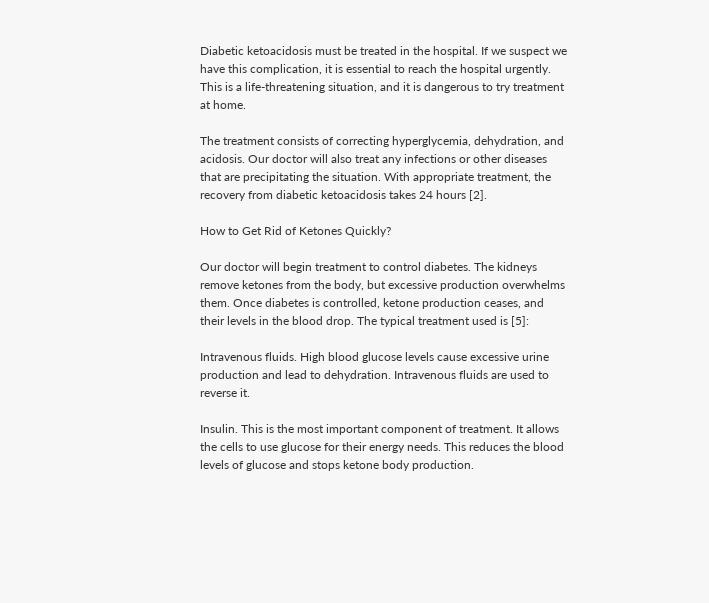Diabetic ketoacidosis must be treated in the hospital. If we suspect we have this complication, it is essential to reach the hospital urgently. This is a life-threatening situation, and it is dangerous to try treatment at home.

The treatment consists of correcting hyperglycemia, dehydration, and acidosis. Our doctor will also treat any infections or other diseases that are precipitating the situation. With appropriate treatment, the recovery from diabetic ketoacidosis takes 24 hours [2].

How to Get Rid of Ketones Quickly?

Our doctor will begin treatment to control diabetes. The kidneys remove ketones from the body, but excessive production overwhelms them. Once diabetes is controlled, ketone production ceases, and their levels in the blood drop. The typical treatment used is [5]:

Intravenous fluids. High blood glucose levels cause excessive urine production and lead to dehydration. Intravenous fluids are used to reverse it.

Insulin. This is the most important component of treatment. It allows the cells to use glucose for their energy needs. This reduces the blood levels of glucose and stops ketone body production.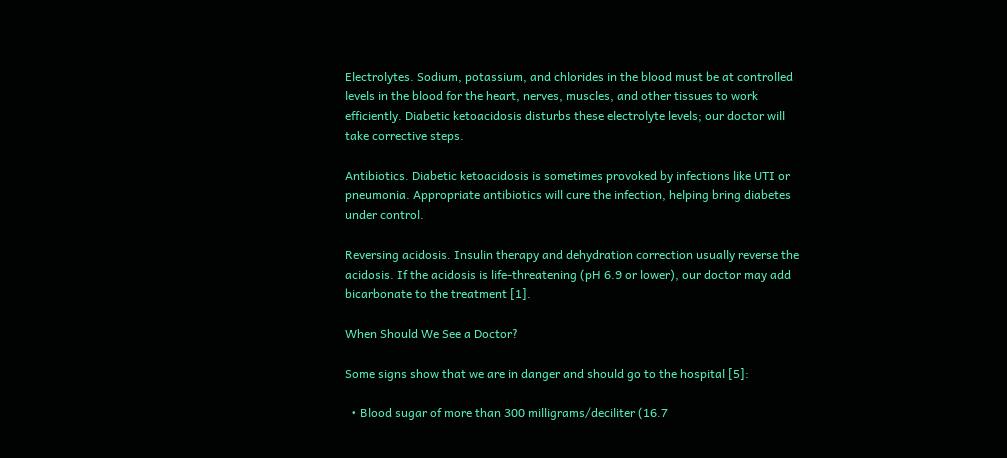Electrolytes. Sodium, potassium, and chlorides in the blood must be at controlled levels in the blood for the heart, nerves, muscles, and other tissues to work efficiently. Diabetic ketoacidosis disturbs these electrolyte levels; our doctor will take corrective steps.

Antibiotics. Diabetic ketoacidosis is sometimes provoked by infections like UTI or pneumonia. Appropriate antibiotics will cure the infection, helping bring diabetes under control.

Reversing acidosis. Insulin therapy and dehydration correction usually reverse the acidosis. If the acidosis is life-threatening (pH 6.9 or lower), our doctor may add bicarbonate to the treatment [1].

When Should We See a Doctor?

Some signs show that we are in danger and should go to the hospital [5]:

  • Blood sugar of more than 300 milligrams/deciliter (16.7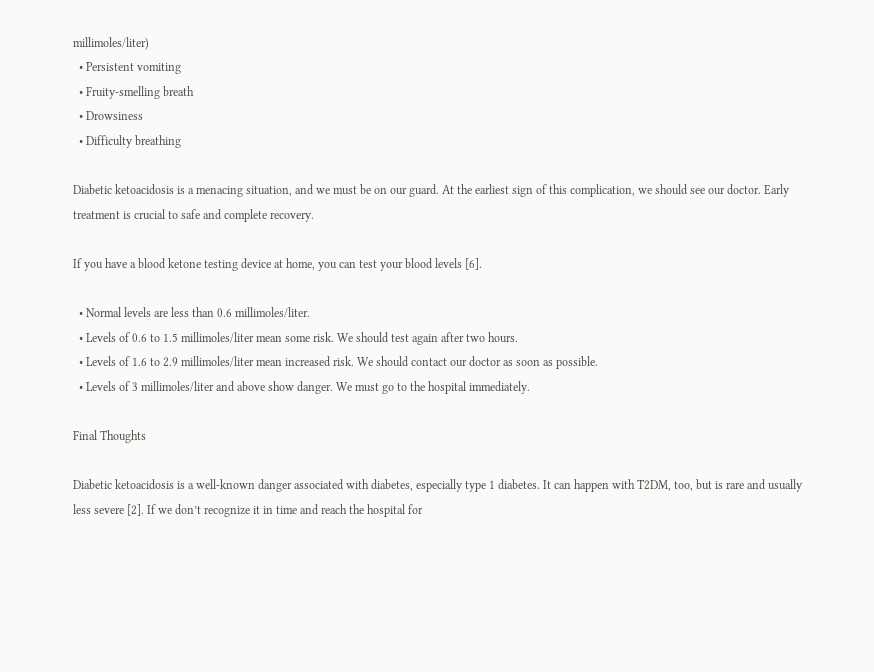millimoles/liter)
  • Persistent vomiting
  • Fruity-smelling breath
  • Drowsiness
  • Difficulty breathing

Diabetic ketoacidosis is a menacing situation, and we must be on our guard. At the earliest sign of this complication, we should see our doctor. Early treatment is crucial to safe and complete recovery.

If you have a blood ketone testing device at home, you can test your blood levels [6].

  • Normal levels are less than 0.6 millimoles/liter.
  • Levels of 0.6 to 1.5 millimoles/liter mean some risk. We should test again after two hours.
  • Levels of 1.6 to 2.9 millimoles/liter mean increased risk. We should contact our doctor as soon as possible.
  • Levels of 3 millimoles/liter and above show danger. We must go to the hospital immediately.

Final Thoughts

Diabetic ketoacidosis is a well-known danger associated with diabetes, especially type 1 diabetes. It can happen with T2DM, too, but is rare and usually less severe [2]. If we don’t recognize it in time and reach the hospital for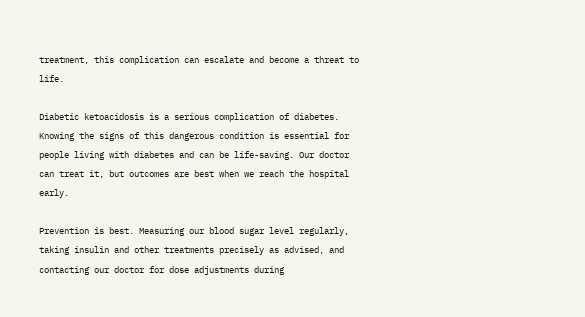treatment, this complication can escalate and become a threat to life.

Diabetic ketoacidosis is a serious complication of diabetes. Knowing the signs of this dangerous condition is essential for people living with diabetes and can be life-saving. Our doctor can treat it, but outcomes are best when we reach the hospital early.

Prevention is best. Measuring our blood sugar level regularly, taking insulin and other treatments precisely as advised, and contacting our doctor for dose adjustments during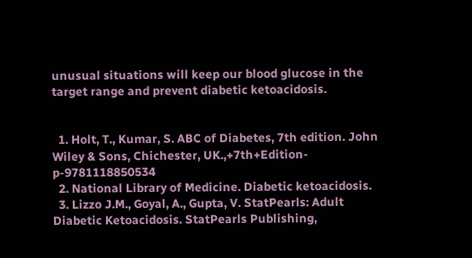unusual situations will keep our blood glucose in the target range and prevent diabetic ketoacidosis.


  1. Holt, T., Kumar, S. ABC of Diabetes, 7th edition. John Wiley & Sons, Chichester, UK.,+7th+Edition-p-9781118850534
  2. National Library of Medicine. Diabetic ketoacidosis.
  3. Lizzo J.M., Goyal, A., Gupta, V. StatPearls: Adult Diabetic Ketoacidosis. StatPearls Publishing,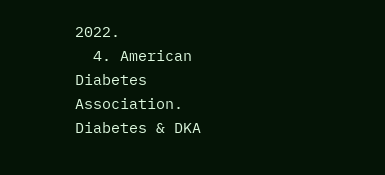2022.
  4. American Diabetes Association. Diabetes & DKA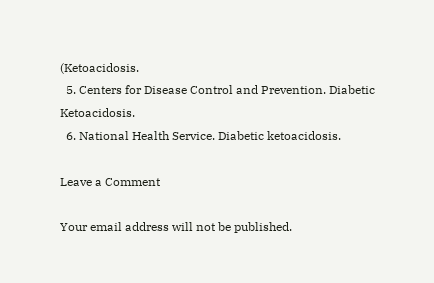(Ketoacidosis.
  5. Centers for Disease Control and Prevention. Diabetic Ketoacidosis.
  6. National Health Service. Diabetic ketoacidosis.

Leave a Comment

Your email address will not be published.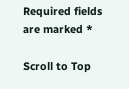Required fields are marked *

Scroll to Top